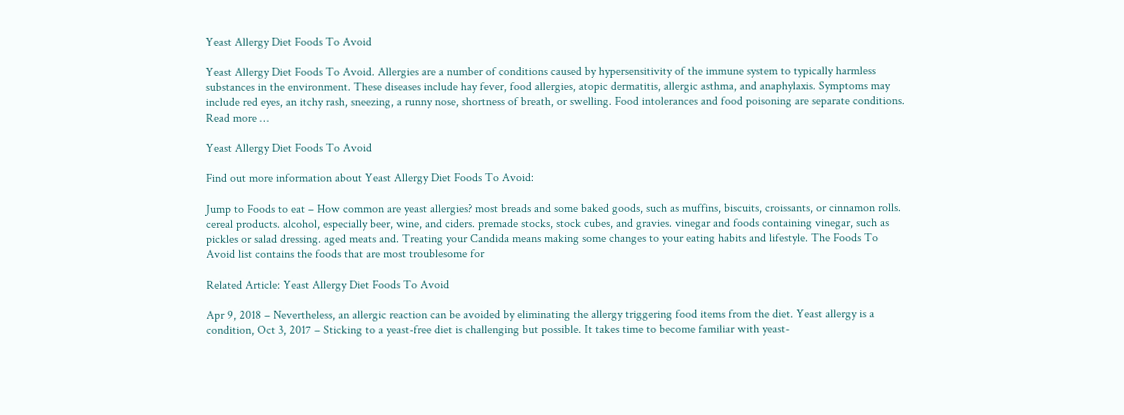Yeast Allergy Diet Foods To Avoid

Yeast Allergy Diet Foods To Avoid. Allergies are a number of conditions caused by hypersensitivity of the immune system to typically harmless substances in the environment. These diseases include hay fever, food allergies, atopic dermatitis, allergic asthma, and anaphylaxis. Symptoms may include red eyes, an itchy rash, sneezing, a runny nose, shortness of breath, or swelling. Food intolerances and food poisoning are separate conditions. Read more …

Yeast Allergy Diet Foods To Avoid

Find out more information about Yeast Allergy Diet Foods To Avoid:

Jump to Foods to eat – How common are yeast allergies? most breads and some baked goods, such as muffins, biscuits, croissants, or cinnamon rolls. cereal products. alcohol, especially beer, wine, and ciders. premade stocks, stock cubes, and gravies. vinegar and foods containing vinegar, such as pickles or salad dressing. aged meats and. Treating your Candida means making some changes to your eating habits and lifestyle. The Foods To Avoid list contains the foods that are most troublesome for

Related Article: Yeast Allergy Diet Foods To Avoid

Apr 9, 2018 – Nevertheless, an allergic reaction can be avoided by eliminating the allergy triggering food items from the diet. Yeast allergy is a condition, Oct 3, 2017 – Sticking to a yeast-free diet is challenging but possible. It takes time to become familiar with yeast-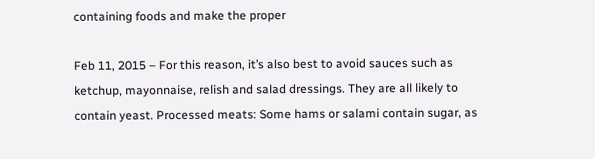containing foods and make the proper

Feb 11, 2015 – For this reason, it’s also best to avoid sauces such as ketchup, mayonnaise, relish and salad dressings. They are all likely to contain yeast. Processed meats: Some hams or salami contain sugar, as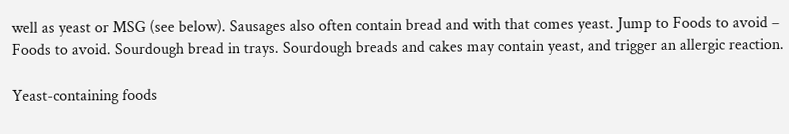well as yeast or MSG (see below). Sausages also often contain bread and with that comes yeast. Jump to Foods to avoid – Foods to avoid. Sourdough bread in trays. Sourdough breads and cakes may contain yeast, and trigger an allergic reaction.

Yeast-containing foods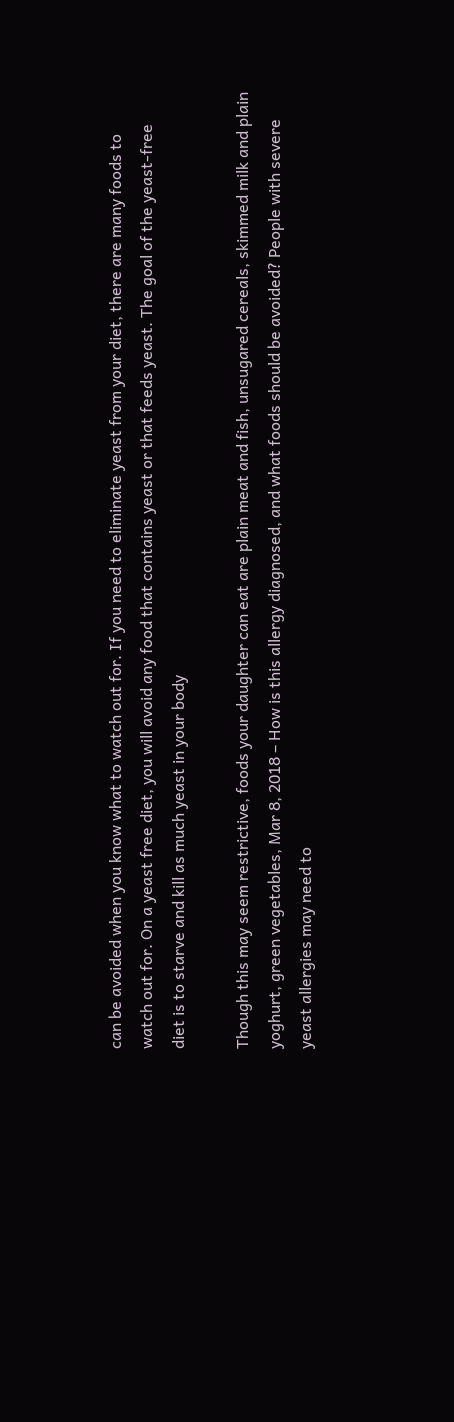can be avoided when you know what to watch out for. If you need to eliminate yeast from your diet, there are many foods to watch out for. On a yeast free diet, you will avoid any food that contains yeast or that feeds yeast. The goal of the yeast-free diet is to starve and kill as much yeast in your body

Though this may seem restrictive, foods your daughter can eat are plain meat and fish, unsugared cereals, skimmed milk and plain yoghurt, green vegetables, Mar 8, 2018 – How is this allergy diagnosed, and what foods should be avoided? People with severe yeast allergies may need to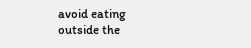avoid eating outside the